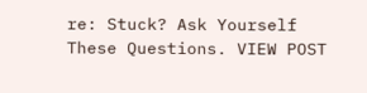re: Stuck? Ask Yourself These Questions. VIEW POST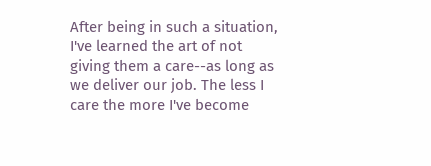After being in such a situation, I've learned the art of not giving them a care--as long as we deliver our job. The less I care the more I've become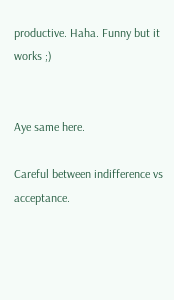productive. Haha. Funny but it works ;)


Aye same here.

Careful between indifference vs acceptance.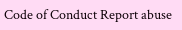Code of Conduct Report abuse